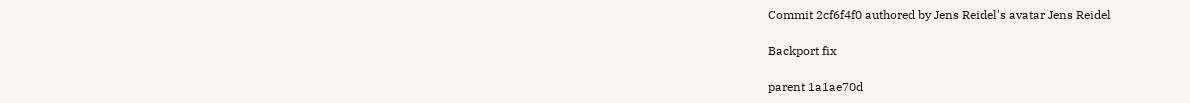Commit 2cf6f4f0 authored by Jens Reidel's avatar Jens Reidel

Backport fix

parent 1a1ae70d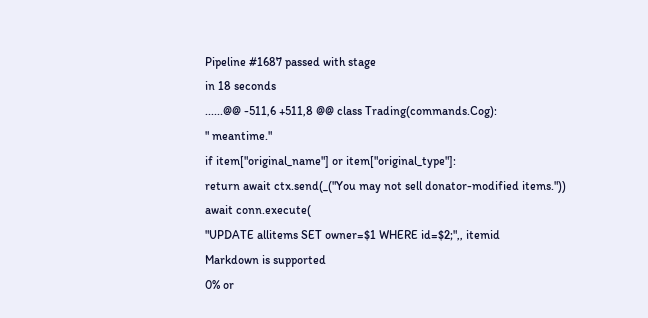Pipeline #1687 passed with stage
in 18 seconds
......@@ -511,6 +511,8 @@ class Trading(commands.Cog):
" meantime."
if item["original_name"] or item["original_type"]:
return await ctx.send(_("You may not sell donator-modified items."))
await conn.execute(
"UPDATE allitems SET owner=$1 WHERE id=$2;",, itemid
Markdown is supported
0% or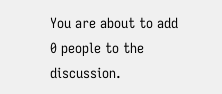You are about to add 0 people to the discussion.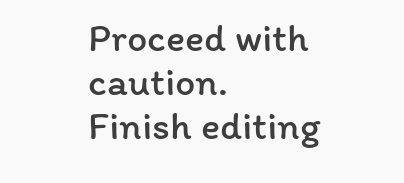Proceed with caution.
Finish editing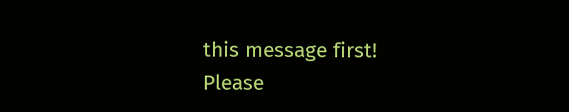this message first!
Please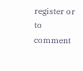register or to comment